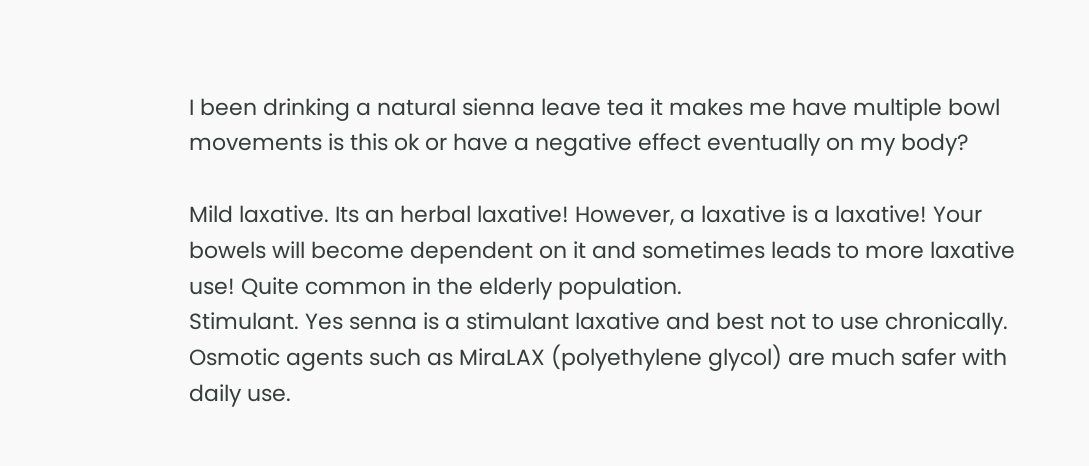I been drinking a natural sienna leave tea it makes me have multiple bowl movements is this ok or have a negative effect eventually on my body?

Mild laxative. Its an herbal laxative! However, a laxative is a laxative! Your bowels will become dependent on it and sometimes leads to more laxative use! Quite common in the elderly population.
Stimulant. Yes senna is a stimulant laxative and best not to use chronically. Osmotic agents such as MiraLAX (polyethylene glycol) are much safer with daily use.